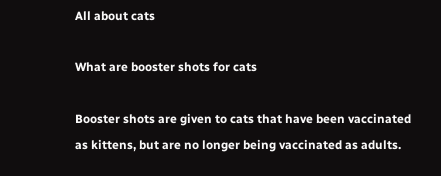All about cats

What are booster shots for cats

Booster shots are given to cats that have been vaccinated as kittens, but are no longer being vaccinated as adults.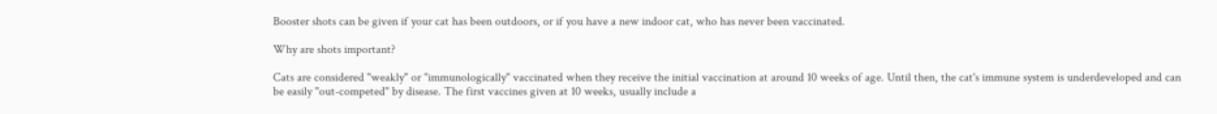Booster shots can be given if your cat has been outdoors, or if you have a new indoor cat, who has never been vaccinated.

Why are shots important?

Cats are considered "weakly" or "immunologically" vaccinated when they receive the initial vaccination at around 10 weeks of age. Until then, the cat's immune system is underdeveloped and can be easily "out-competed" by disease. The first vaccines given at 10 weeks, usually include a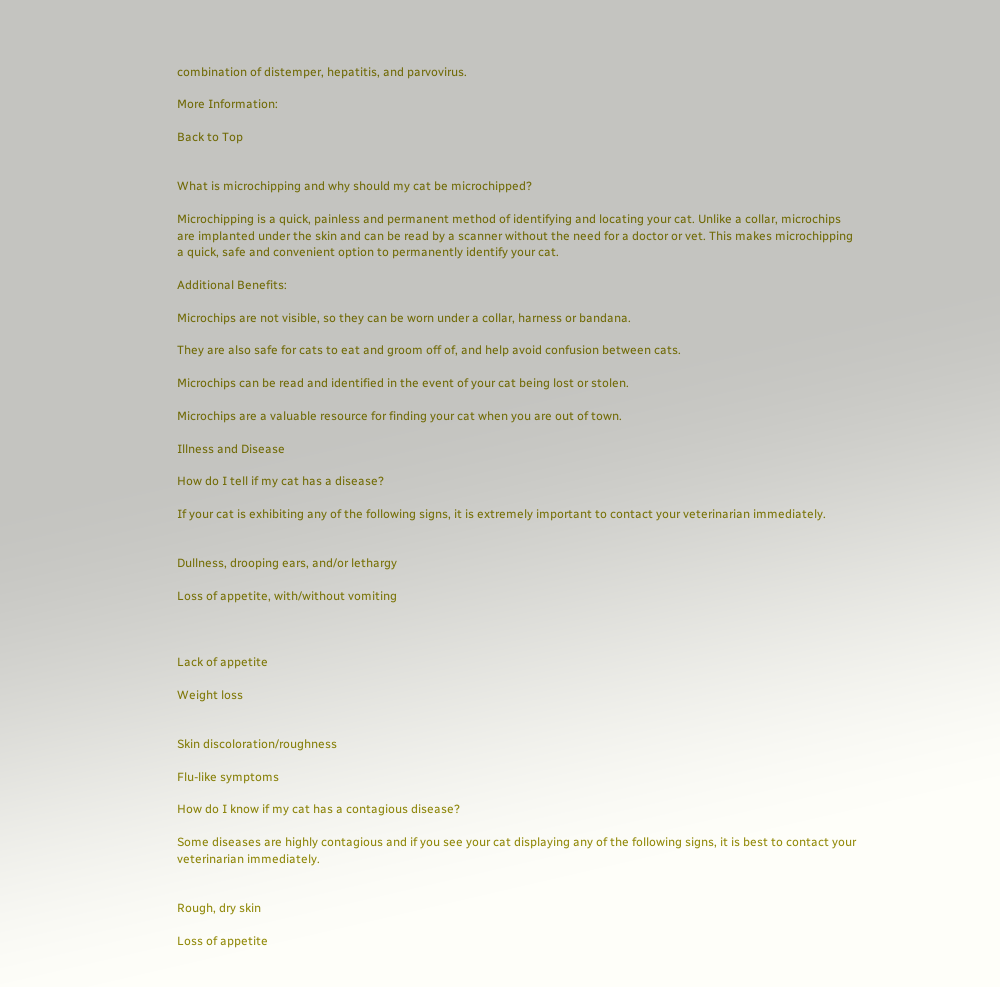combination of distemper, hepatitis, and parvovirus.

More Information:

Back to Top


What is microchipping and why should my cat be microchipped?

Microchipping is a quick, painless and permanent method of identifying and locating your cat. Unlike a collar, microchips are implanted under the skin and can be read by a scanner without the need for a doctor or vet. This makes microchipping a quick, safe and convenient option to permanently identify your cat.

Additional Benefits:

Microchips are not visible, so they can be worn under a collar, harness or bandana.

They are also safe for cats to eat and groom off of, and help avoid confusion between cats.

Microchips can be read and identified in the event of your cat being lost or stolen.

Microchips are a valuable resource for finding your cat when you are out of town.

Illness and Disease

How do I tell if my cat has a disease?

If your cat is exhibiting any of the following signs, it is extremely important to contact your veterinarian immediately.


Dullness, drooping ears, and/or lethargy

Loss of appetite, with/without vomiting



Lack of appetite

Weight loss


Skin discoloration/roughness

Flu-like symptoms

How do I know if my cat has a contagious disease?

Some diseases are highly contagious and if you see your cat displaying any of the following signs, it is best to contact your veterinarian immediately.


Rough, dry skin

Loss of appetite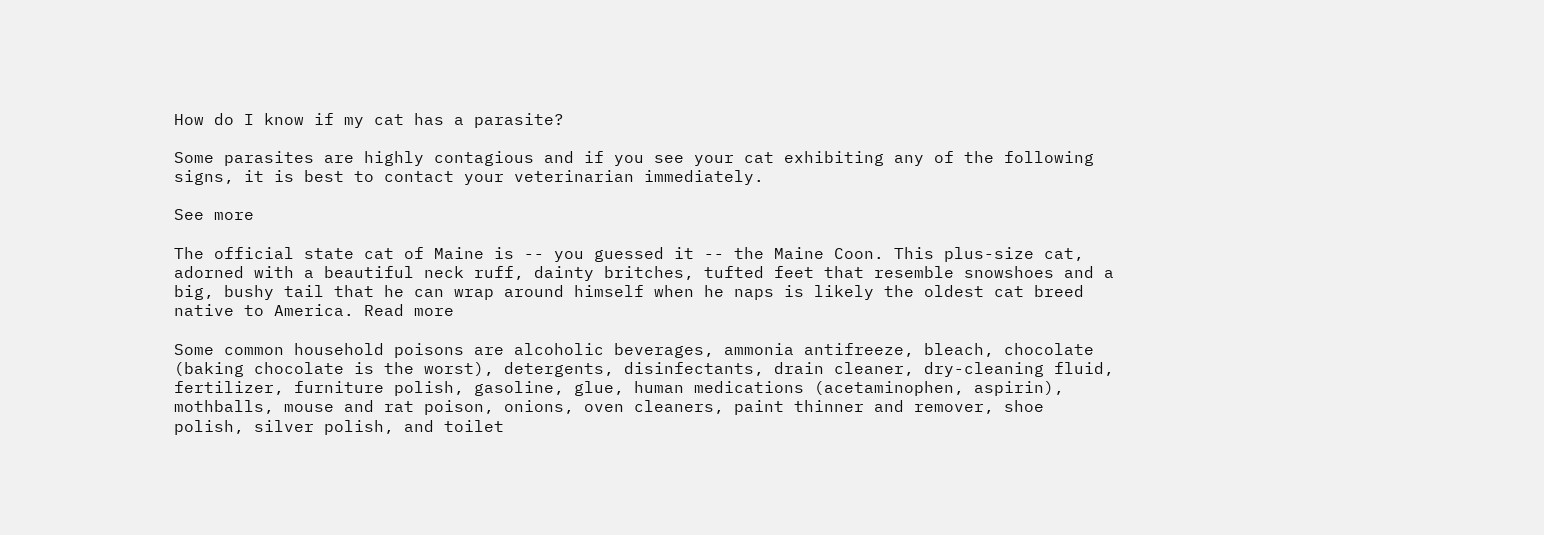How do I know if my cat has a parasite?

Some parasites are highly contagious and if you see your cat exhibiting any of the following signs, it is best to contact your veterinarian immediately.

See more

The official state cat of Maine is -- you guessed it -- the Maine Coon. This plus-size cat, adorned with a beautiful neck ruff, dainty britches, tufted feet that resemble snowshoes and a big, bushy tail that he can wrap around himself when he naps is likely the oldest cat breed native to America. Read more

Some common household poisons are alcoholic beverages, ammonia antifreeze, bleach, chocolate (baking chocolate is the worst), detergents, disinfectants, drain cleaner, dry-cleaning fluid, fertilizer, furniture polish, gasoline, glue, human medications (acetaminophen, aspirin), mothballs, mouse and rat poison, onions, oven cleaners, paint thinner and remover, shoe polish, silver polish, and toilet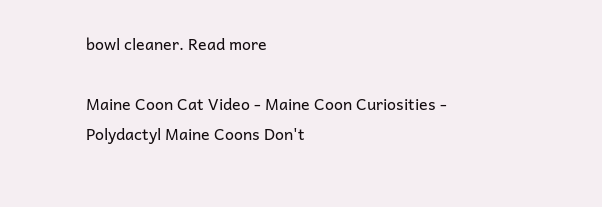bowl cleaner. Read more

Maine Coon Cat Video - Maine Coon Curiosities - Polydactyl Maine Coons Don't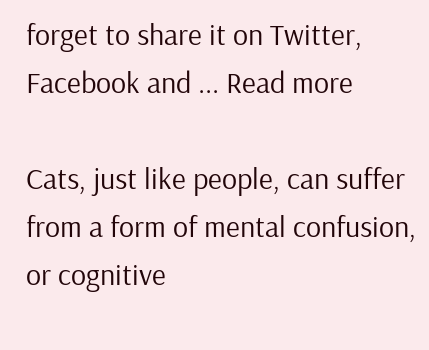forget to share it on Twitter, Facebook and ... Read more

Cats, just like people, can suffer from a form of mental confusion, or cognitive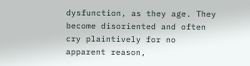dysfunction, as they age. They become disoriented and often cry plaintively for no apparent reason,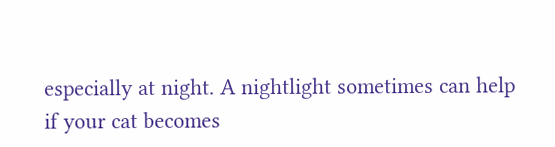especially at night. A nightlight sometimes can help if your cat becomes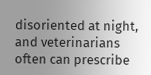disoriented at night, and veterinarians often can prescribe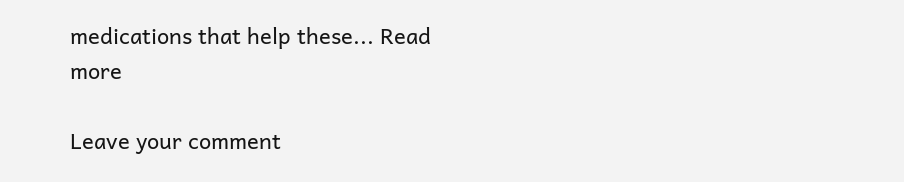medications that help these... Read more

Leave your comment